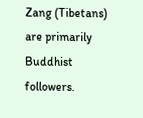Zang (Tibetans) are primarily Buddhist followers.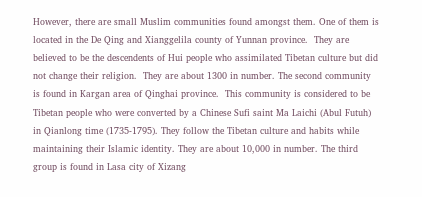However, there are small Muslim communities found amongst them. One of them is located in the De Qing and Xianggelila county of Yunnan province.  They are believed to be the descendents of Hui people who assimilated Tibetan culture but did not change their religion.  They are about 1300 in number. The second community is found in Kargan area of Qinghai province.  This community is considered to be Tibetan people who were converted by a Chinese Sufi saint Ma Laichi (Abul Futuh) in Qianlong time (1735-1795). They follow the Tibetan culture and habits while maintaining their Islamic identity. They are about 10,000 in number. The third group is found in Lasa city of Xizang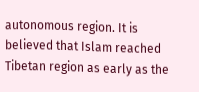autonomous region. It is believed that Islam reached Tibetan region as early as the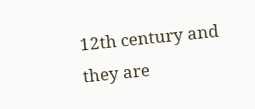12th century and they are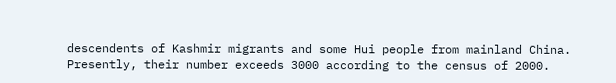descendents of Kashmir migrants and some Hui people from mainland China.  Presently, their number exceeds 3000 according to the census of 2000.